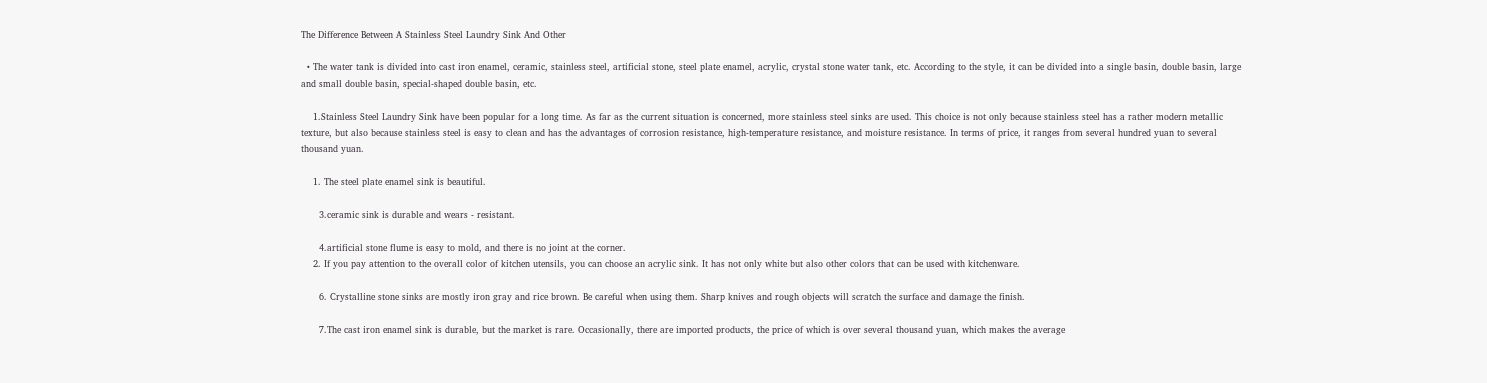The Difference Between A Stainless Steel Laundry Sink And Other

  • The water tank is divided into cast iron enamel, ceramic, stainless steel, artificial stone, steel plate enamel, acrylic, crystal stone water tank, etc. According to the style, it can be divided into a single basin, double basin, large and small double basin, special-shaped double basin, etc.

    1.Stainless Steel Laundry Sink have been popular for a long time. As far as the current situation is concerned, more stainless steel sinks are used. This choice is not only because stainless steel has a rather modern metallic texture, but also because stainless steel is easy to clean and has the advantages of corrosion resistance, high-temperature resistance, and moisture resistance. In terms of price, it ranges from several hundred yuan to several thousand yuan.

    1. The steel plate enamel sink is beautiful.

      3.ceramic sink is durable and wears - resistant.

      4.artificial stone flume is easy to mold, and there is no joint at the corner.
    2. If you pay attention to the overall color of kitchen utensils, you can choose an acrylic sink. It has not only white but also other colors that can be used with kitchenware.

      6. Crystalline stone sinks are mostly iron gray and rice brown. Be careful when using them. Sharp knives and rough objects will scratch the surface and damage the finish.

      7.The cast iron enamel sink is durable, but the market is rare. Occasionally, there are imported products, the price of which is over several thousand yuan, which makes the average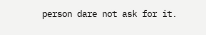person dare not ask for it.